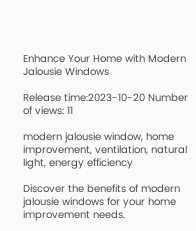Enhance Your Home with Modern Jalousie Windows

Release time:2023-10-20 Number of views: 11

modern jalousie window, home improvement, ventilation, natural light, energy efficiency

Discover the benefits of modern jalousie windows for your home improvement needs.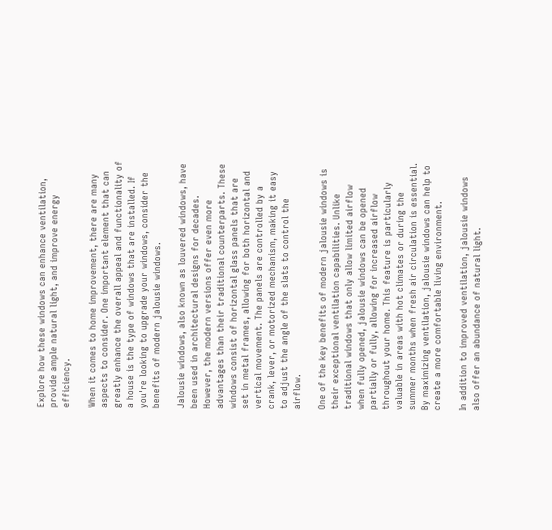Explore how these windows can enhance ventilation, provide ample natural light, and improve energy efficiency.

When it comes to home improvement, there are many aspects to consider. One important element that can greatly enhance the overall appeal and functionality of a house is the type of windows that are installed. If you're looking to upgrade your windows, consider the benefits of modern jalousie windows.

Jalousie windows, also known as louvered windows, have been used in architectural designs for decades. However, the modern versions offer even more advantages than their traditional counterparts. These windows consist of horizontal glass panels that are set in metal frames, allowing for both horizontal and vertical movement. The panels are controlled by a crank, lever, or motorized mechanism, making it easy to adjust the angle of the slats to control the airflow.

One of the key benefits of modern jalousie windows is their exceptional ventilation capabilities. Unlike traditional windows that only allow limited airflow when fully opened, jalousie windows can be opened partially or fully, allowing for increased airflow throughout your home. This feature is particularly valuable in areas with hot climates or during the summer months when fresh air circulation is essential. By maximizing ventilation, jalousie windows can help to create a more comfortable living environment.

In addition to improved ventilation, jalousie windows also offer an abundance of natural light.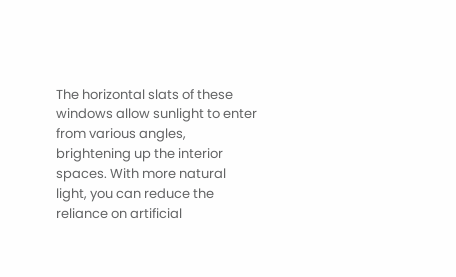The horizontal slats of these windows allow sunlight to enter from various angles, brightening up the interior spaces. With more natural light, you can reduce the reliance on artificial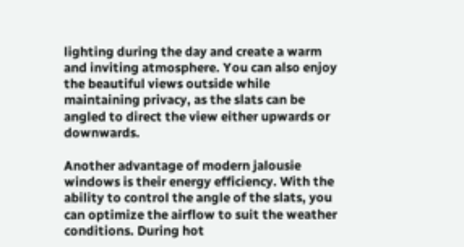lighting during the day and create a warm and inviting atmosphere. You can also enjoy the beautiful views outside while maintaining privacy, as the slats can be angled to direct the view either upwards or downwards.

Another advantage of modern jalousie windows is their energy efficiency. With the ability to control the angle of the slats, you can optimize the airflow to suit the weather conditions. During hot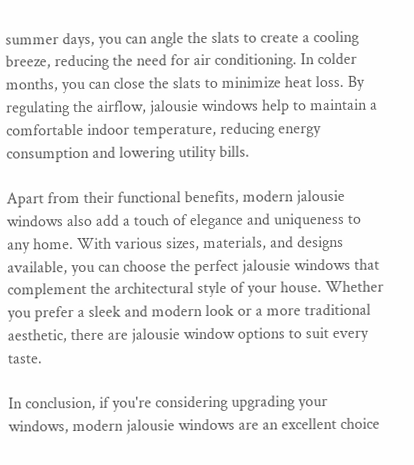summer days, you can angle the slats to create a cooling breeze, reducing the need for air conditioning. In colder months, you can close the slats to minimize heat loss. By regulating the airflow, jalousie windows help to maintain a comfortable indoor temperature, reducing energy consumption and lowering utility bills.

Apart from their functional benefits, modern jalousie windows also add a touch of elegance and uniqueness to any home. With various sizes, materials, and designs available, you can choose the perfect jalousie windows that complement the architectural style of your house. Whether you prefer a sleek and modern look or a more traditional aesthetic, there are jalousie window options to suit every taste.

In conclusion, if you're considering upgrading your windows, modern jalousie windows are an excellent choice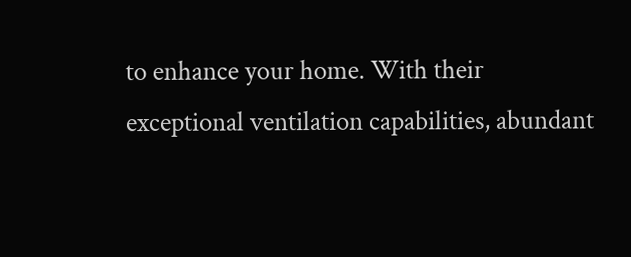to enhance your home. With their exceptional ventilation capabilities, abundant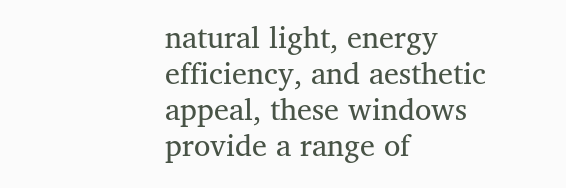natural light, energy efficiency, and aesthetic appeal, these windows provide a range of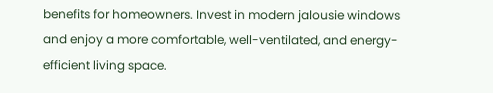benefits for homeowners. Invest in modern jalousie windows and enjoy a more comfortable, well-ventilated, and energy-efficient living space.